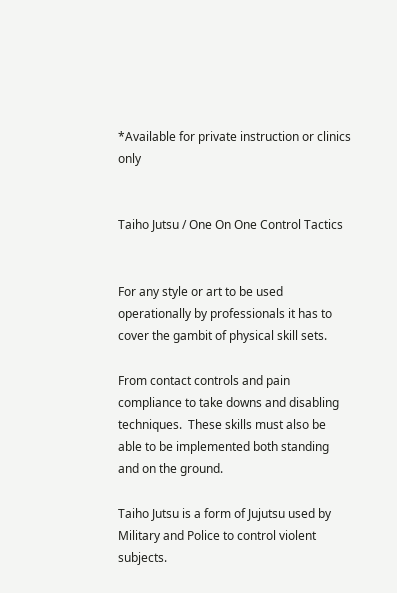*Available for private instruction or clinics only


Taiho Jutsu / One On One Control Tactics


For any style or art to be used operationally by professionals it has to cover the gambit of physical skill sets.

From contact controls and pain compliance to take downs and disabling techniques.  These skills must also be able to be implemented both standing and on the ground.

Taiho Jutsu is a form of Jujutsu used by Military and Police to control violent subjects.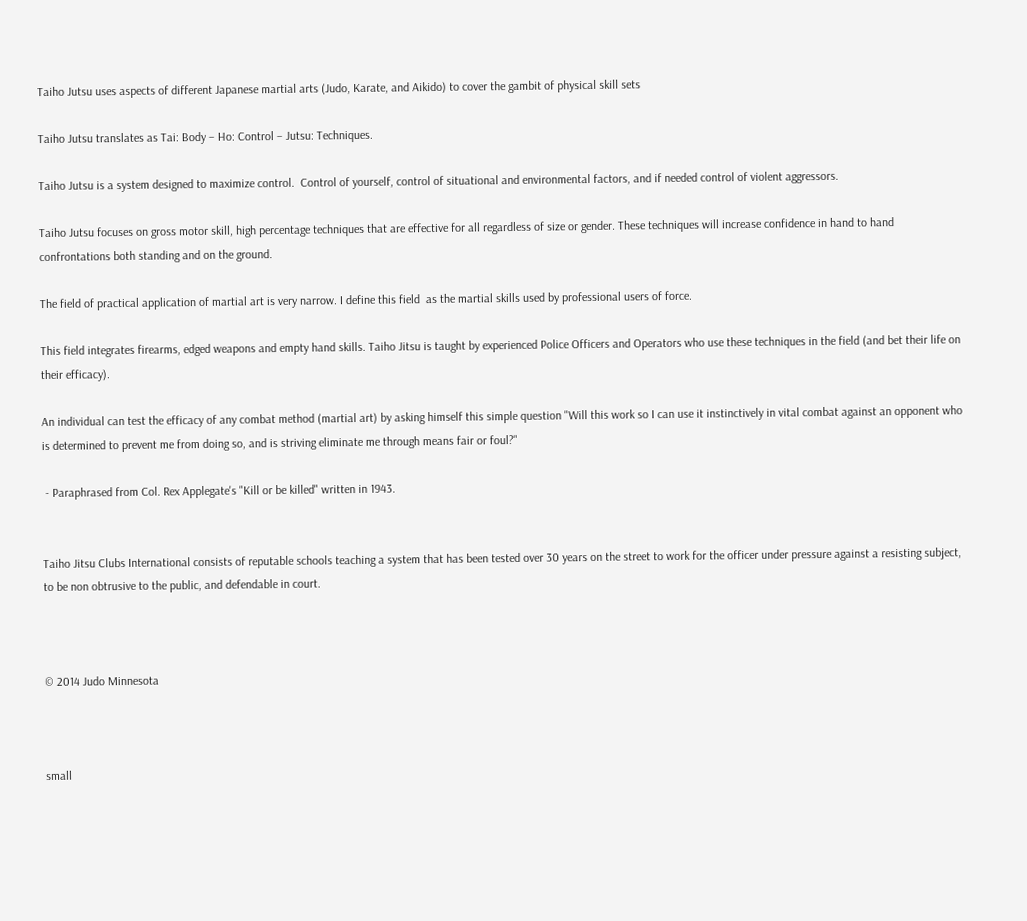Taiho Jutsu uses aspects of different Japanese martial arts (Judo, Karate, and Aikido) to cover the gambit of physical skill sets

Taiho Jutsu translates as Tai: Body – Ho: Control – Jutsu: Techniques.

Taiho Jutsu is a system designed to maximize control.  Control of yourself, control of situational and environmental factors, and if needed control of violent aggressors.

Taiho Jutsu focuses on gross motor skill, high percentage techniques that are effective for all regardless of size or gender. These techniques will increase confidence in hand to hand confrontations both standing and on the ground.

The field of practical application of martial art is very narrow. I define this field  as the martial skills used by professional users of force.

This field integrates firearms, edged weapons and empty hand skills. Taiho Jitsu is taught by experienced Police Officers and Operators who use these techniques in the field (and bet their life on their efficacy).

An individual can test the efficacy of any combat method (martial art) by asking himself this simple question "Will this work so I can use it instinctively in vital combat against an opponent who is determined to prevent me from doing so, and is striving eliminate me through means fair or foul?"

 - Paraphrased from Col. Rex Applegate's "Kill or be killed" written in 1943.


Taiho Jitsu Clubs International consists of reputable schools teaching a system that has been tested over 30 years on the street to work for the officer under pressure against a resisting subject, to be non obtrusive to the public, and defendable in court.



© 2014 Judo Minnesota



small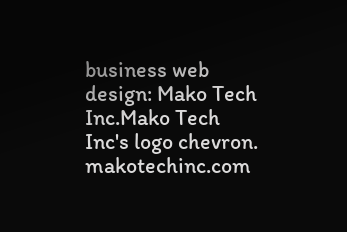business web design: Mako Tech Inc.Mako Tech Inc's logo chevron. makotechinc.com